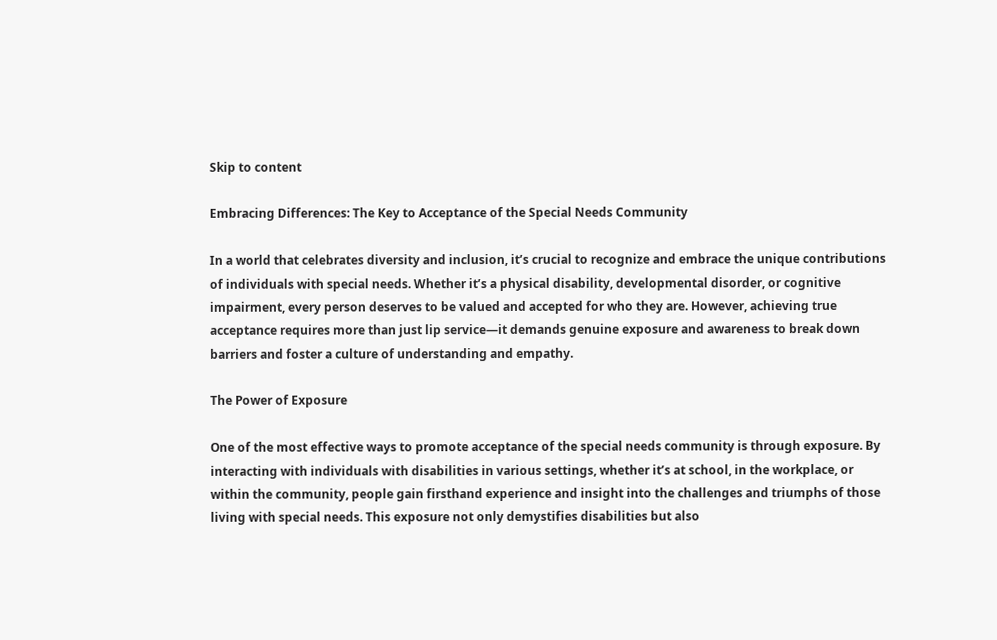Skip to content

Embracing Differences: The Key to Acceptance of the Special Needs Community

In a world that celebrates diversity and inclusion, it’s crucial to recognize and embrace the unique contributions of individuals with special needs. Whether it’s a physical disability, developmental disorder, or cognitive impairment, every person deserves to be valued and accepted for who they are. However, achieving true acceptance requires more than just lip service—it demands genuine exposure and awareness to break down barriers and foster a culture of understanding and empathy.

The Power of Exposure

One of the most effective ways to promote acceptance of the special needs community is through exposure. By interacting with individuals with disabilities in various settings, whether it’s at school, in the workplace, or within the community, people gain firsthand experience and insight into the challenges and triumphs of those living with special needs. This exposure not only demystifies disabilities but also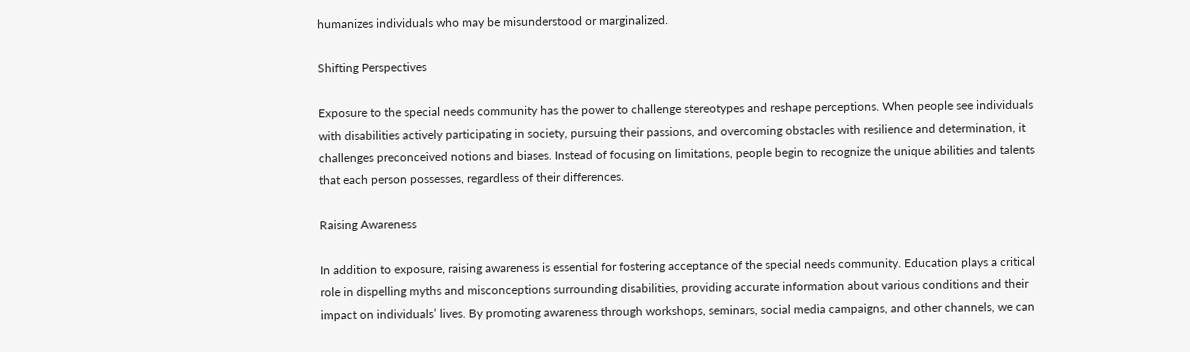humanizes individuals who may be misunderstood or marginalized.

Shifting Perspectives

Exposure to the special needs community has the power to challenge stereotypes and reshape perceptions. When people see individuals with disabilities actively participating in society, pursuing their passions, and overcoming obstacles with resilience and determination, it challenges preconceived notions and biases. Instead of focusing on limitations, people begin to recognize the unique abilities and talents that each person possesses, regardless of their differences.

Raising Awareness

In addition to exposure, raising awareness is essential for fostering acceptance of the special needs community. Education plays a critical role in dispelling myths and misconceptions surrounding disabilities, providing accurate information about various conditions and their impact on individuals’ lives. By promoting awareness through workshops, seminars, social media campaigns, and other channels, we can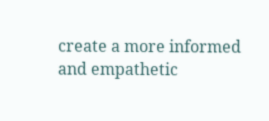create a more informed and empathetic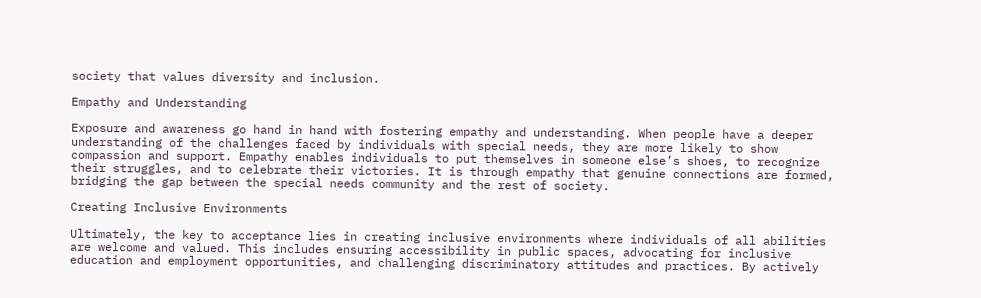society that values diversity and inclusion.

Empathy and Understanding

Exposure and awareness go hand in hand with fostering empathy and understanding. When people have a deeper understanding of the challenges faced by individuals with special needs, they are more likely to show compassion and support. Empathy enables individuals to put themselves in someone else’s shoes, to recognize their struggles, and to celebrate their victories. It is through empathy that genuine connections are formed, bridging the gap between the special needs community and the rest of society.

Creating Inclusive Environments

Ultimately, the key to acceptance lies in creating inclusive environments where individuals of all abilities are welcome and valued. This includes ensuring accessibility in public spaces, advocating for inclusive education and employment opportunities, and challenging discriminatory attitudes and practices. By actively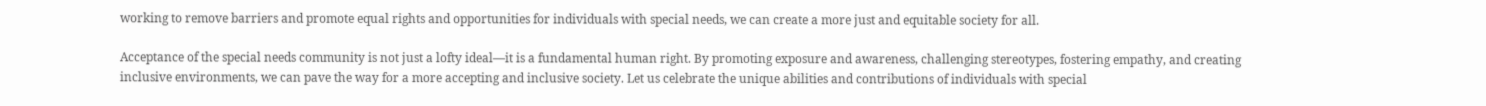working to remove barriers and promote equal rights and opportunities for individuals with special needs, we can create a more just and equitable society for all.

Acceptance of the special needs community is not just a lofty ideal—it is a fundamental human right. By promoting exposure and awareness, challenging stereotypes, fostering empathy, and creating inclusive environments, we can pave the way for a more accepting and inclusive society. Let us celebrate the unique abilities and contributions of individuals with special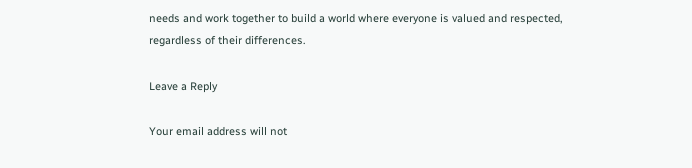needs and work together to build a world where everyone is valued and respected, regardless of their differences.

Leave a Reply

Your email address will not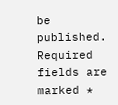be published. Required fields are marked *